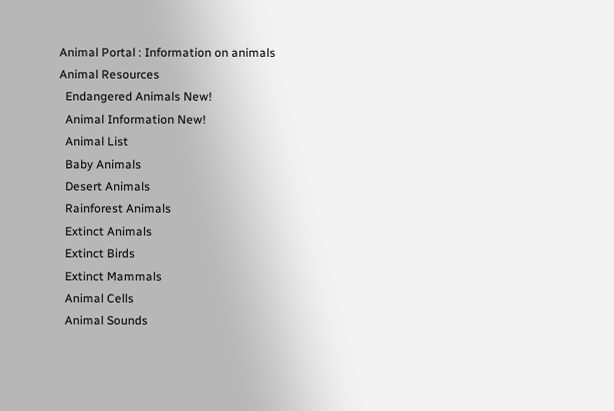Animal Portal : Information on animals
Animal Resources
  Endangered Animals New!
  Animal Information New!
  Animal List
  Baby Animals
  Desert Animals
  Rainforest Animals
  Extinct Animals
  Extinct Birds
  Extinct Mammals
  Animal Cells
  Animal Sounds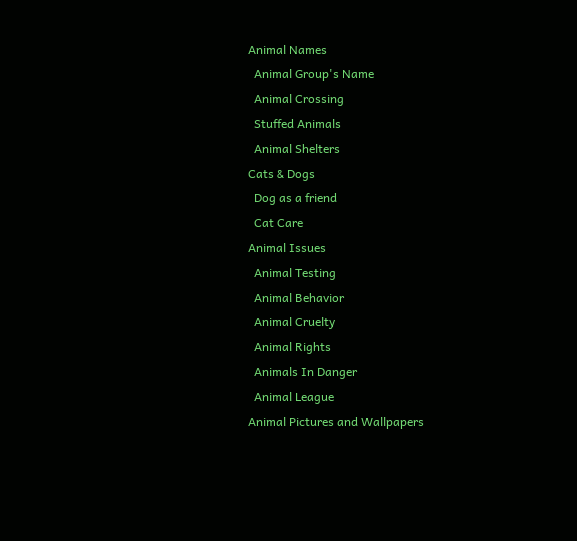Animal Names
  Animal Group's Name
  Animal Crossing
  Stuffed Animals
  Animal Shelters
Cats & Dogs
  Dog as a friend
  Cat Care
Animal Issues
  Animal Testing
  Animal Behavior
  Animal Cruelty
  Animal Rights
  Animals In Danger
  Animal League
Animal Pictures and Wallpapers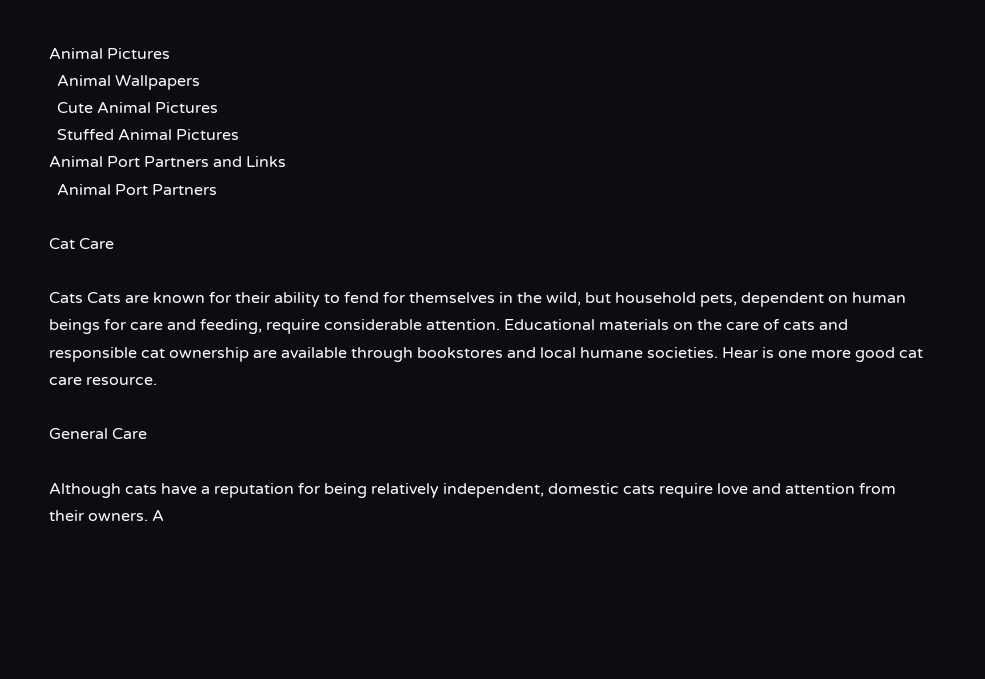Animal Pictures
  Animal Wallpapers
  Cute Animal Pictures
  Stuffed Animal Pictures
Animal Port Partners and Links
  Animal Port Partners

Cat Care

Cats Cats are known for their ability to fend for themselves in the wild, but household pets, dependent on human beings for care and feeding, require considerable attention. Educational materials on the care of cats and responsible cat ownership are available through bookstores and local humane societies. Hear is one more good cat care resource.

General Care

Although cats have a reputation for being relatively independent, domestic cats require love and attention from their owners. A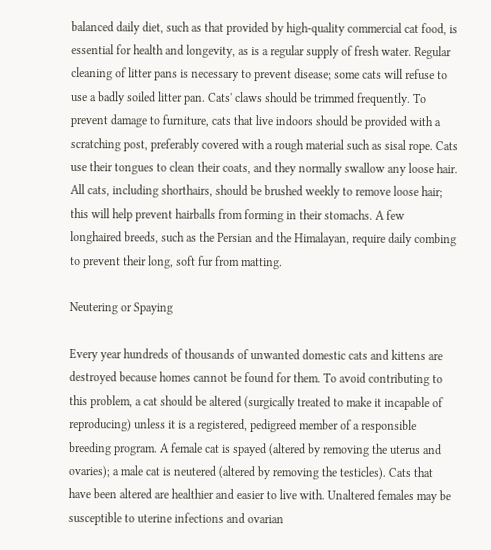balanced daily diet, such as that provided by high-quality commercial cat food, is essential for health and longevity, as is a regular supply of fresh water. Regular cleaning of litter pans is necessary to prevent disease; some cats will refuse to use a badly soiled litter pan. Cats' claws should be trimmed frequently. To prevent damage to furniture, cats that live indoors should be provided with a scratching post, preferably covered with a rough material such as sisal rope. Cats use their tongues to clean their coats, and they normally swallow any loose hair. All cats, including shorthairs, should be brushed weekly to remove loose hair; this will help prevent hairballs from forming in their stomachs. A few longhaired breeds, such as the Persian and the Himalayan, require daily combing to prevent their long, soft fur from matting.

Neutering or Spaying

Every year hundreds of thousands of unwanted domestic cats and kittens are destroyed because homes cannot be found for them. To avoid contributing to this problem, a cat should be altered (surgically treated to make it incapable of reproducing) unless it is a registered, pedigreed member of a responsible breeding program. A female cat is spayed (altered by removing the uterus and ovaries); a male cat is neutered (altered by removing the testicles). Cats that have been altered are healthier and easier to live with. Unaltered females may be susceptible to uterine infections and ovarian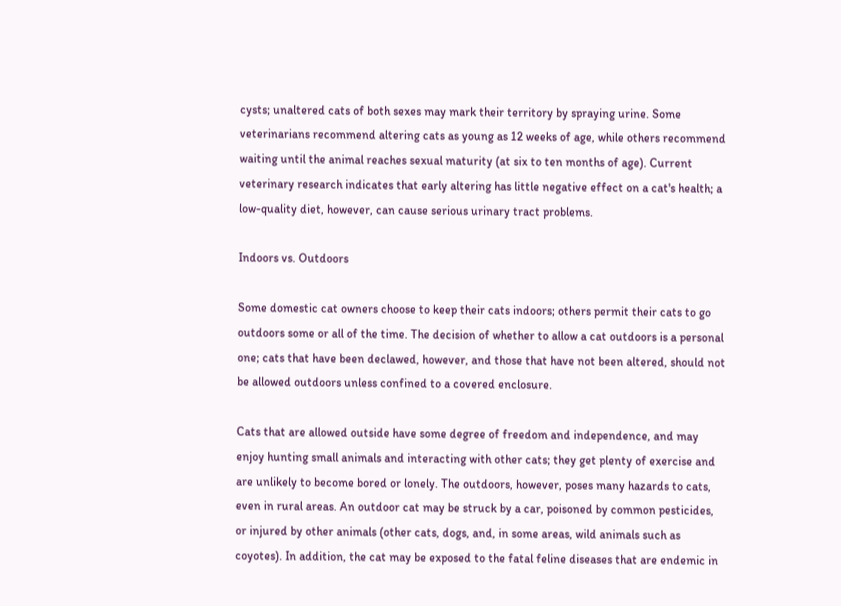cysts; unaltered cats of both sexes may mark their territory by spraying urine. Some veterinarians recommend altering cats as young as 12 weeks of age, while others recommend waiting until the animal reaches sexual maturity (at six to ten months of age). Current veterinary research indicates that early altering has little negative effect on a cat's health; a low-quality diet, however, can cause serious urinary tract problems.

Indoors vs. Outdoors

Some domestic cat owners choose to keep their cats indoors; others permit their cats to go outdoors some or all of the time. The decision of whether to allow a cat outdoors is a personal one; cats that have been declawed, however, and those that have not been altered, should not be allowed outdoors unless confined to a covered enclosure.

Cats that are allowed outside have some degree of freedom and independence, and may enjoy hunting small animals and interacting with other cats; they get plenty of exercise and are unlikely to become bored or lonely. The outdoors, however, poses many hazards to cats, even in rural areas. An outdoor cat may be struck by a car, poisoned by common pesticides, or injured by other animals (other cats, dogs, and, in some areas, wild animals such as coyotes). In addition, the cat may be exposed to the fatal feline diseases that are endemic in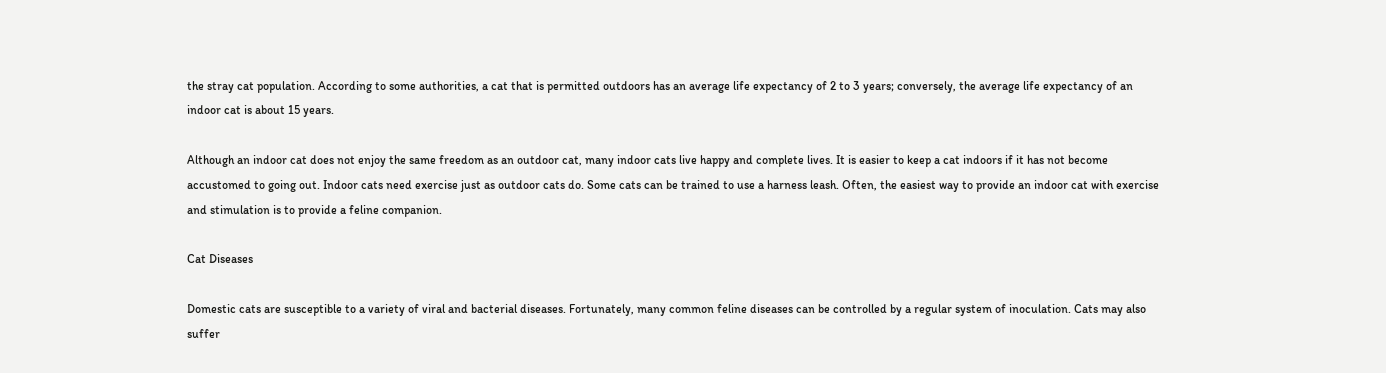the stray cat population. According to some authorities, a cat that is permitted outdoors has an average life expectancy of 2 to 3 years; conversely, the average life expectancy of an indoor cat is about 15 years.

Although an indoor cat does not enjoy the same freedom as an outdoor cat, many indoor cats live happy and complete lives. It is easier to keep a cat indoors if it has not become accustomed to going out. Indoor cats need exercise just as outdoor cats do. Some cats can be trained to use a harness leash. Often, the easiest way to provide an indoor cat with exercise and stimulation is to provide a feline companion.

Cat Diseases

Domestic cats are susceptible to a variety of viral and bacterial diseases. Fortunately, many common feline diseases can be controlled by a regular system of inoculation. Cats may also suffer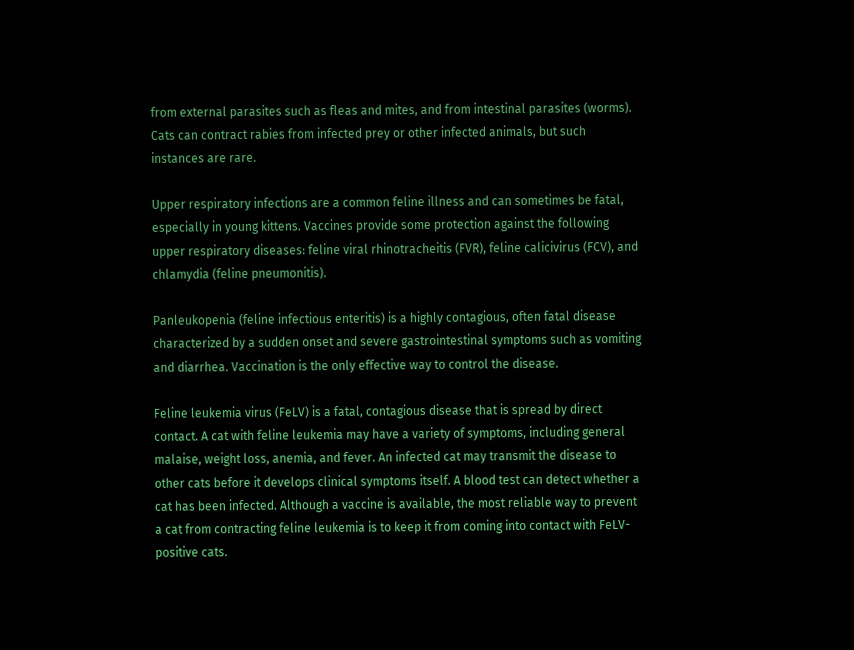from external parasites such as fleas and mites, and from intestinal parasites (worms). Cats can contract rabies from infected prey or other infected animals, but such instances are rare.

Upper respiratory infections are a common feline illness and can sometimes be fatal, especially in young kittens. Vaccines provide some protection against the following upper respiratory diseases: feline viral rhinotracheitis (FVR), feline calicivirus (FCV), and chlamydia (feline pneumonitis).

Panleukopenia (feline infectious enteritis) is a highly contagious, often fatal disease characterized by a sudden onset and severe gastrointestinal symptoms such as vomiting and diarrhea. Vaccination is the only effective way to control the disease.

Feline leukemia virus (FeLV) is a fatal, contagious disease that is spread by direct contact. A cat with feline leukemia may have a variety of symptoms, including general malaise, weight loss, anemia, and fever. An infected cat may transmit the disease to other cats before it develops clinical symptoms itself. A blood test can detect whether a cat has been infected. Although a vaccine is available, the most reliable way to prevent a cat from contracting feline leukemia is to keep it from coming into contact with FeLV-positive cats.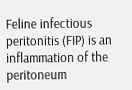Feline infectious peritonitis (FIP) is an inflammation of the peritoneum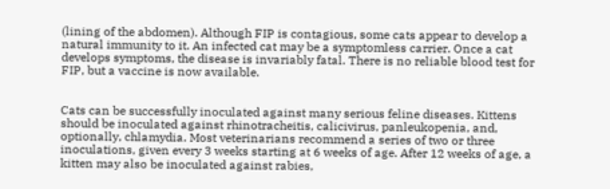(lining of the abdomen). Although FIP is contagious, some cats appear to develop a natural immunity to it. An infected cat may be a symptomless carrier. Once a cat develops symptoms, the disease is invariably fatal. There is no reliable blood test for FIP, but a vaccine is now available.


Cats can be successfully inoculated against many serious feline diseases. Kittens should be inoculated against rhinotracheitis, calicivirus, panleukopenia, and, optionally, chlamydia. Most veterinarians recommend a series of two or three inoculations, given every 3 weeks starting at 6 weeks of age. After 12 weeks of age, a kitten may also be inoculated against rabies,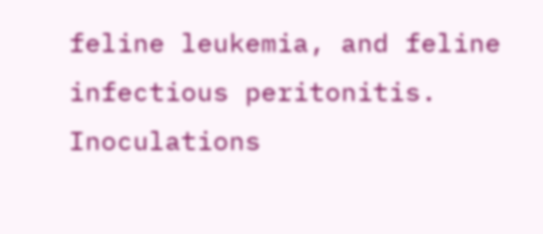feline leukemia, and feline infectious peritonitis. Inoculations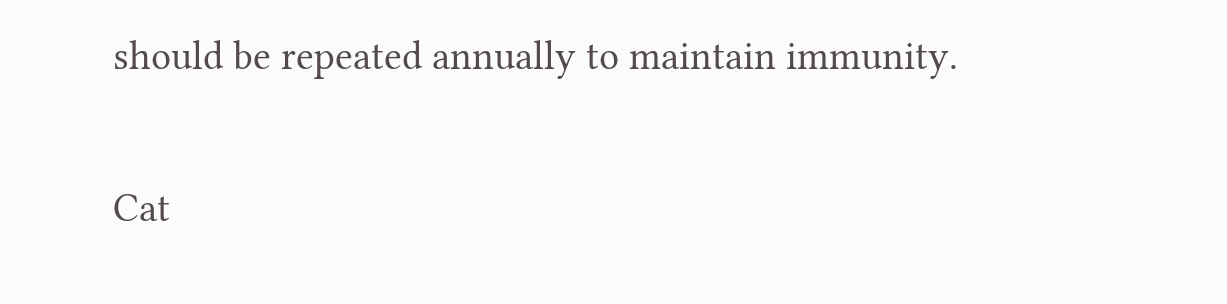should be repeated annually to maintain immunity.

Cat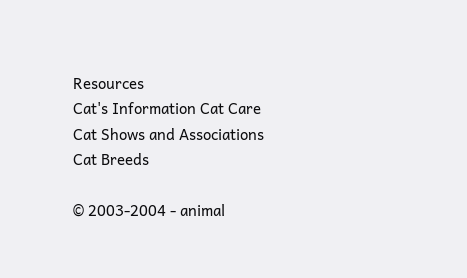Resources
Cat's Information Cat Care
Cat Shows and Associations
Cat Breeds

© 2003-2004 - animal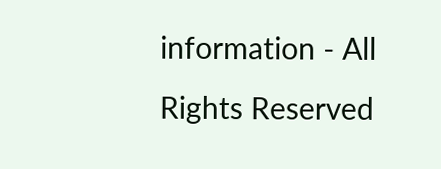information - All Rights Reserved